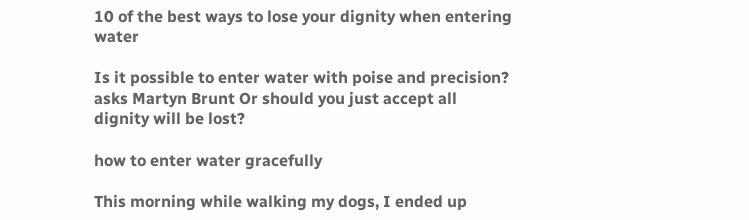10 of the best ways to lose your dignity when entering water

Is it possible to enter water with poise and precision? asks Martyn Brunt Or should you just accept all dignity will be lost?

how to enter water gracefully

This morning while walking my dogs, I ended up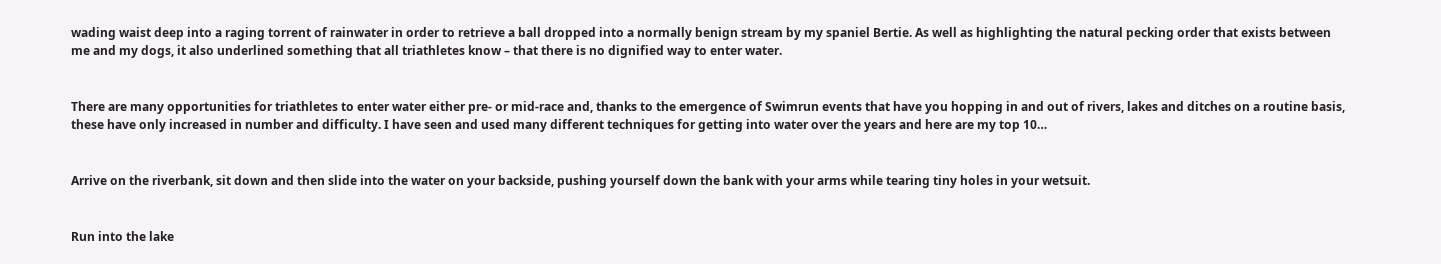wading waist deep into a raging torrent of rainwater in order to retrieve a ball dropped into a normally benign stream by my spaniel Bertie. As well as highlighting the natural pecking order that exists between me and my dogs, it also underlined something that all triathletes know – that there is no dignified way to enter water.


There are many opportunities for triathletes to enter water either pre- or mid-race and, thanks to the emergence of Swimrun events that have you hopping in and out of rivers, lakes and ditches on a routine basis, these have only increased in number and difficulty. I have seen and used many different techniques for getting into water over the years and here are my top 10…


Arrive on the riverbank, sit down and then slide into the water on your backside, pushing yourself down the bank with your arms while tearing tiny holes in your wetsuit.


Run into the lake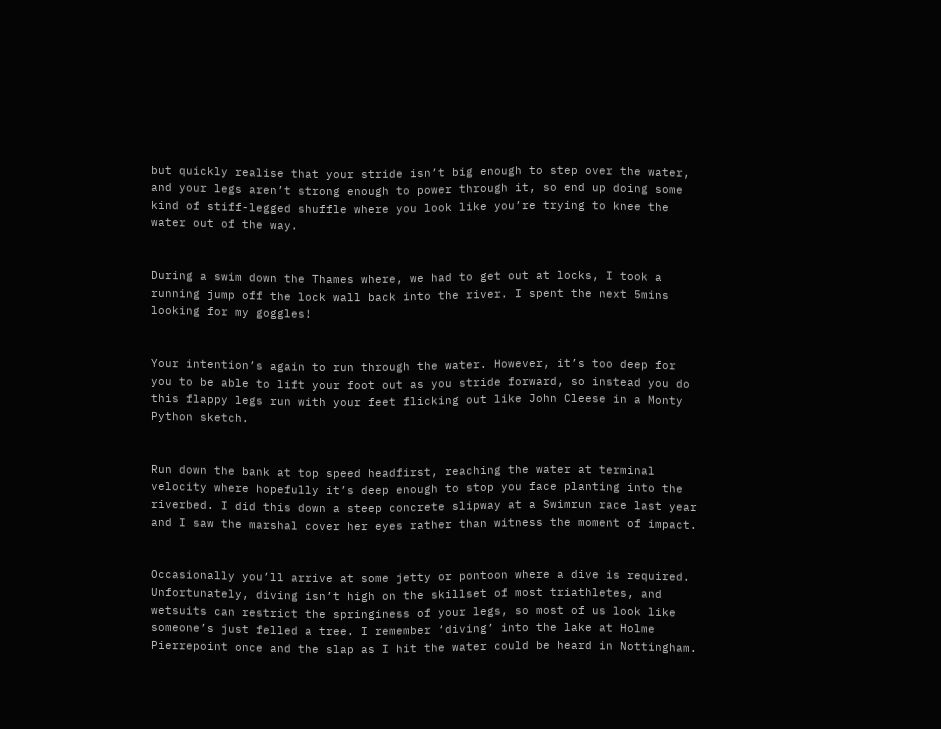but quickly realise that your stride isn’t big enough to step over the water, and your legs aren’t strong enough to power through it, so end up doing some kind of stiff-legged shuffle where you look like you’re trying to knee the water out of the way.


During a swim down the Thames where, we had to get out at locks, I took a running jump off the lock wall back into the river. I spent the next 5mins looking for my goggles!


Your intention’s again to run through the water. However, it’s too deep for you to be able to lift your foot out as you stride forward, so instead you do this flappy legs run with your feet flicking out like John Cleese in a Monty Python sketch.


Run down the bank at top speed headfirst, reaching the water at terminal velocity where hopefully it’s deep enough to stop you face planting into the riverbed. I did this down a steep concrete slipway at a Swimrun race last year and I saw the marshal cover her eyes rather than witness the moment of impact.


Occasionally you’ll arrive at some jetty or pontoon where a dive is required. Unfortunately, diving isn’t high on the skillset of most triathletes, and wetsuits can restrict the springiness of your legs, so most of us look like someone’s just felled a tree. I remember ‘diving’ into the lake at Holme Pierrepoint once and the slap as I hit the water could be heard in Nottingham.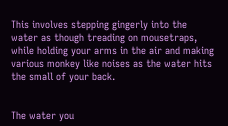This involves stepping gingerly into the water as though treading on mousetraps, while holding your arms in the air and making various monkey like noises as the water hits the small of your back.


The water you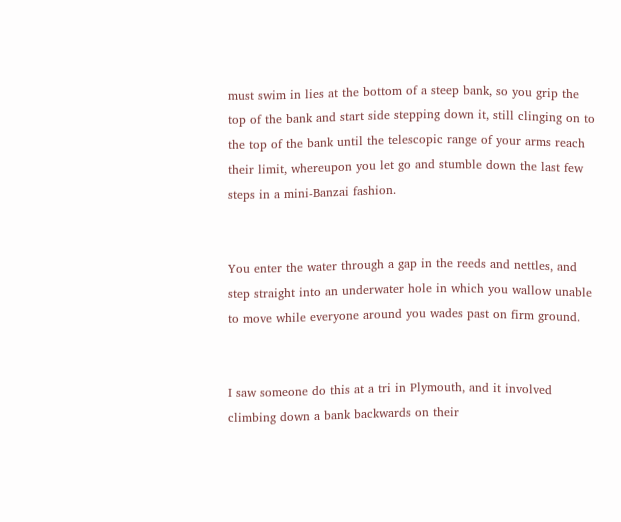must swim in lies at the bottom of a steep bank, so you grip the top of the bank and start side stepping down it, still clinging on to the top of the bank until the telescopic range of your arms reach their limit, whereupon you let go and stumble down the last few steps in a mini-Banzai fashion.


You enter the water through a gap in the reeds and nettles, and step straight into an underwater hole in which you wallow unable to move while everyone around you wades past on firm ground.


I saw someone do this at a tri in Plymouth, and it involved climbing down a bank backwards on their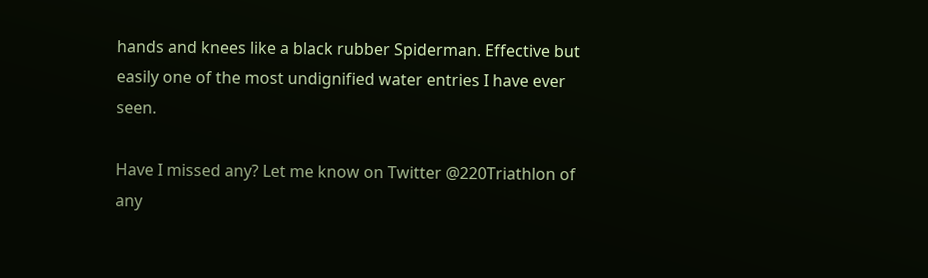hands and knees like a black rubber Spiderman. Effective but easily one of the most undignified water entries I have ever seen.

Have I missed any? Let me know on Twitter @220Triathlon of any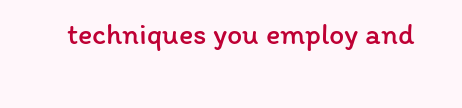techniques you employ and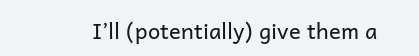I’ll (potentially) give them a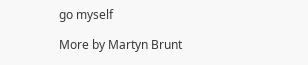go myself

More by Martyn Brunt